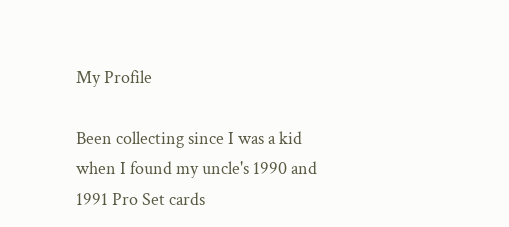My Profile

Been collecting since I was a kid when I found my uncle's 1990 and 1991 Pro Set cards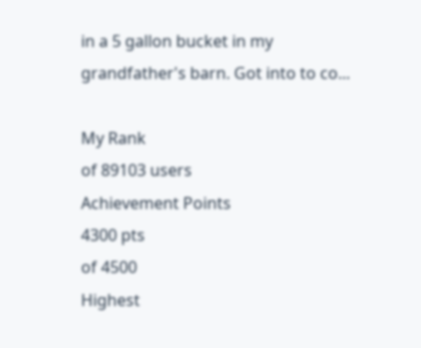in a 5 gallon bucket in my grandfather's barn. Got into to co...

My Rank
of 89103 users
Achievement Points
4300 pts
of 4500
Highest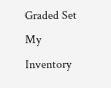Graded Set
My Inventory